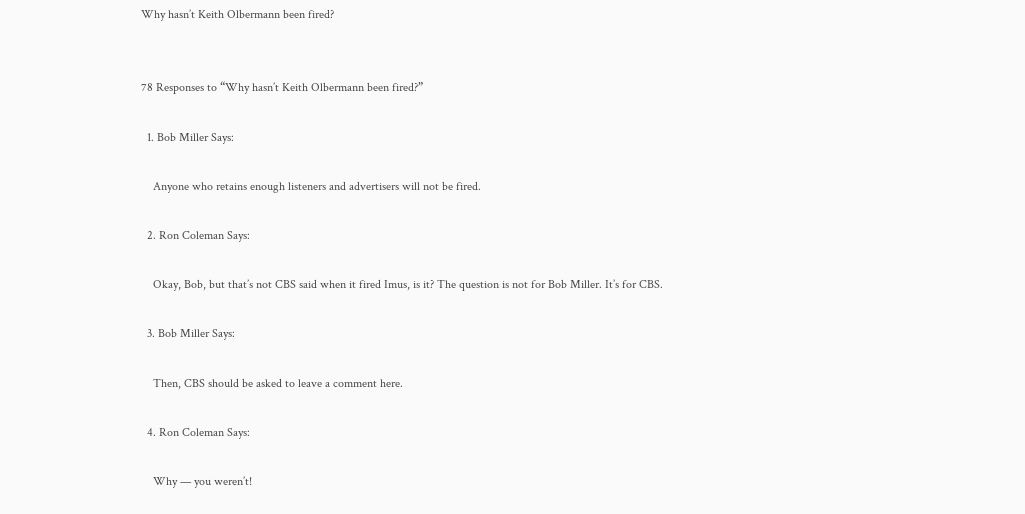Why hasn’t Keith Olbermann been fired?


78 Responses to “Why hasn’t Keith Olbermann been fired?”

  1. Bob Miller Says:

    Anyone who retains enough listeners and advertisers will not be fired.

  2. Ron Coleman Says:

    Okay, Bob, but that’s not CBS said when it fired Imus, is it? The question is not for Bob Miller. It’s for CBS.

  3. Bob Miller Says:

    Then, CBS should be asked to leave a comment here.

  4. Ron Coleman Says:

    Why — you weren’t!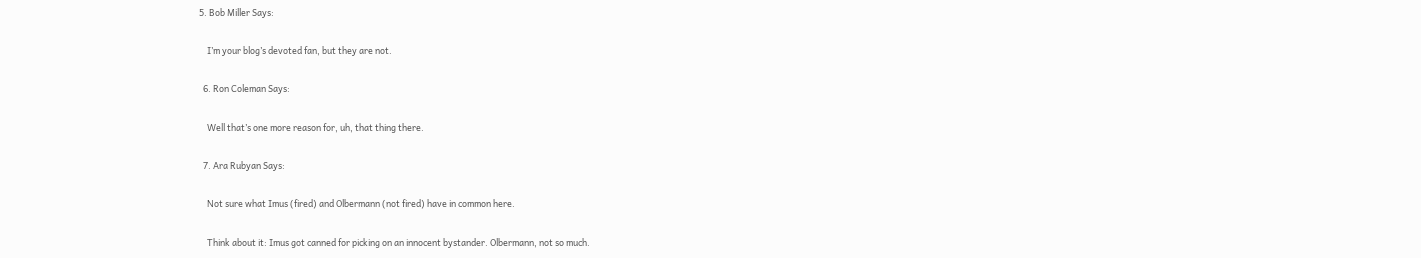5. Bob Miller Says:

    I’m your blog’s devoted fan, but they are not.

  6. Ron Coleman Says:

    Well that’s one more reason for, uh, that thing there.

  7. Ara Rubyan Says:

    Not sure what Imus (fired) and Olbermann (not fired) have in common here.

    Think about it: Imus got canned for picking on an innocent bystander. Olbermann, not so much.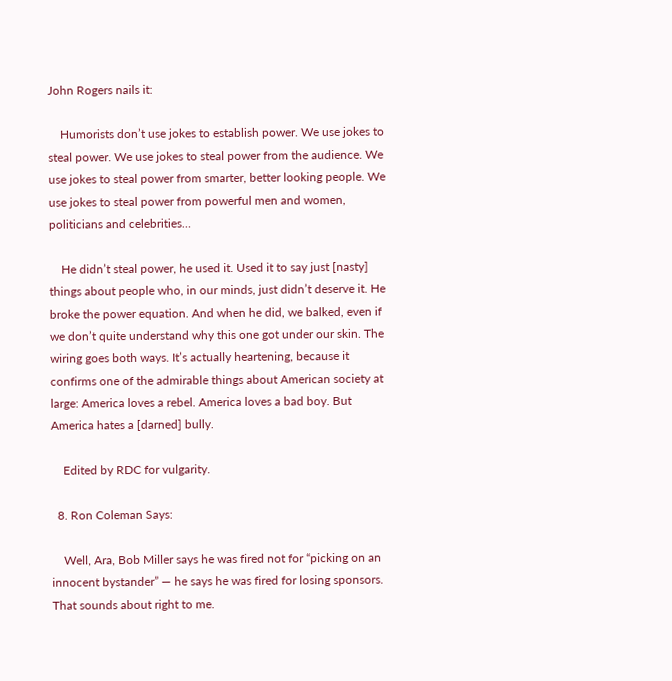John Rogers nails it:

    Humorists don’t use jokes to establish power. We use jokes to steal power. We use jokes to steal power from the audience. We use jokes to steal power from smarter, better looking people. We use jokes to steal power from powerful men and women, politicians and celebrities…

    He didn’t steal power, he used it. Used it to say just [nasty] things about people who, in our minds, just didn’t deserve it. He broke the power equation. And when he did, we balked, even if we don’t quite understand why this one got under our skin. The wiring goes both ways. It’s actually heartening, because it confirms one of the admirable things about American society at large: America loves a rebel. America loves a bad boy. But America hates a [darned] bully.

    Edited by RDC for vulgarity.

  8. Ron Coleman Says:

    Well, Ara, Bob Miller says he was fired not for “picking on an innocent bystander” — he says he was fired for losing sponsors. That sounds about right to me.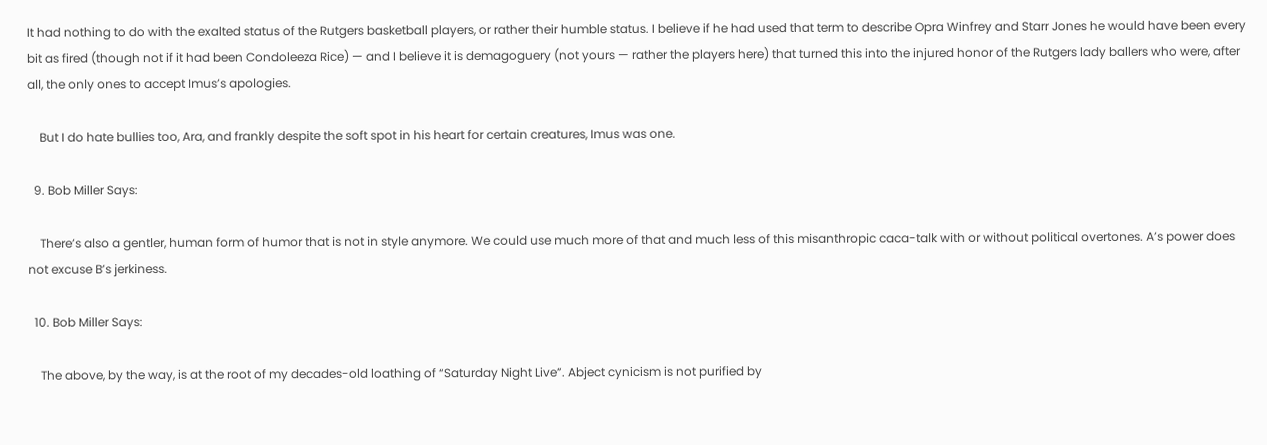It had nothing to do with the exalted status of the Rutgers basketball players, or rather their humble status. I believe if he had used that term to describe Opra Winfrey and Starr Jones he would have been every bit as fired (though not if it had been Condoleeza Rice) — and I believe it is demagoguery (not yours — rather the players here) that turned this into the injured honor of the Rutgers lady ballers who were, after all, the only ones to accept Imus’s apologies.

    But I do hate bullies too, Ara, and frankly despite the soft spot in his heart for certain creatures, Imus was one.

  9. Bob Miller Says:

    There’s also a gentler, human form of humor that is not in style anymore. We could use much more of that and much less of this misanthropic caca-talk with or without political overtones. A’s power does not excuse B’s jerkiness.

  10. Bob Miller Says:

    The above, by the way, is at the root of my decades-old loathing of “Saturday Night Live”. Abject cynicism is not purified by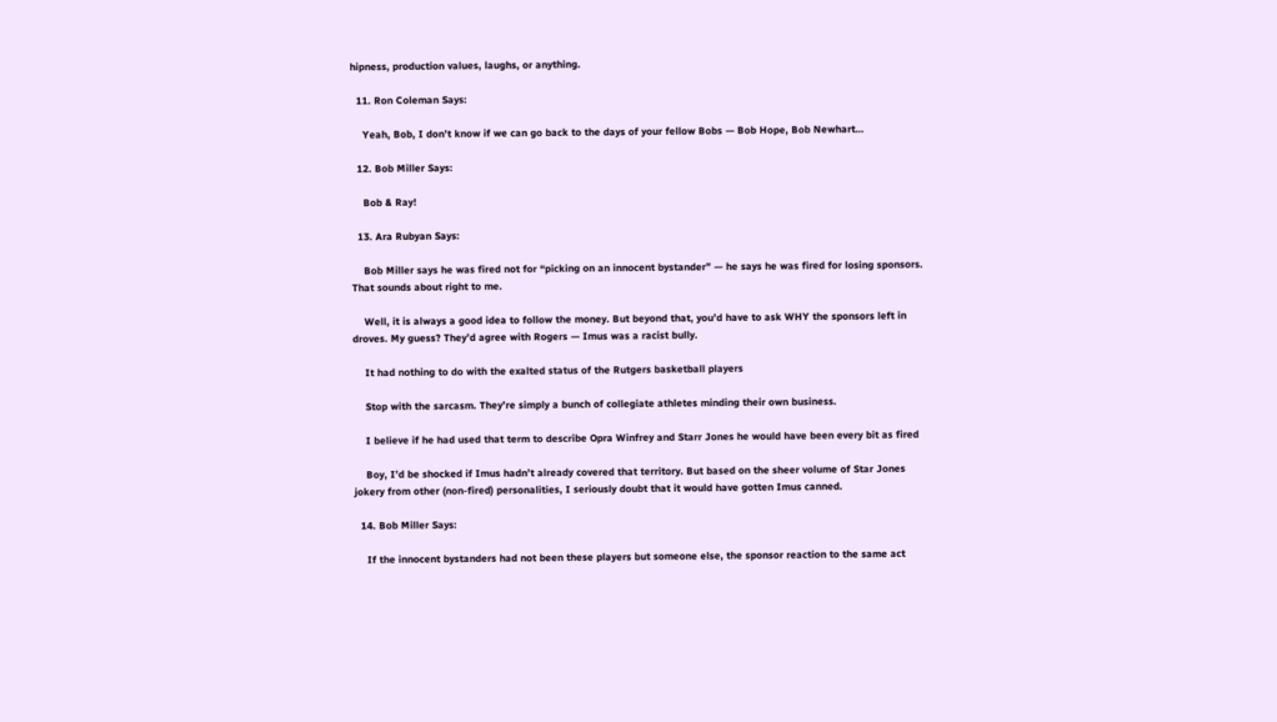hipness, production values, laughs, or anything.

  11. Ron Coleman Says:

    Yeah, Bob, I don’t know if we can go back to the days of your fellow Bobs — Bob Hope, Bob Newhart…

  12. Bob Miller Says:

    Bob & Ray!

  13. Ara Rubyan Says:

    Bob Miller says he was fired not for “picking on an innocent bystander” — he says he was fired for losing sponsors. That sounds about right to me.

    Well, it is always a good idea to follow the money. But beyond that, you’d have to ask WHY the sponsors left in droves. My guess? They’d agree with Rogers — Imus was a racist bully.

    It had nothing to do with the exalted status of the Rutgers basketball players

    Stop with the sarcasm. They’re simply a bunch of collegiate athletes minding their own business.

    I believe if he had used that term to describe Opra Winfrey and Starr Jones he would have been every bit as fired

    Boy, I’d be shocked if Imus hadn’t already covered that territory. But based on the sheer volume of Star Jones jokery from other (non-fired) personalities, I seriously doubt that it would have gotten Imus canned.

  14. Bob Miller Says:

    If the innocent bystanders had not been these players but someone else, the sponsor reaction to the same act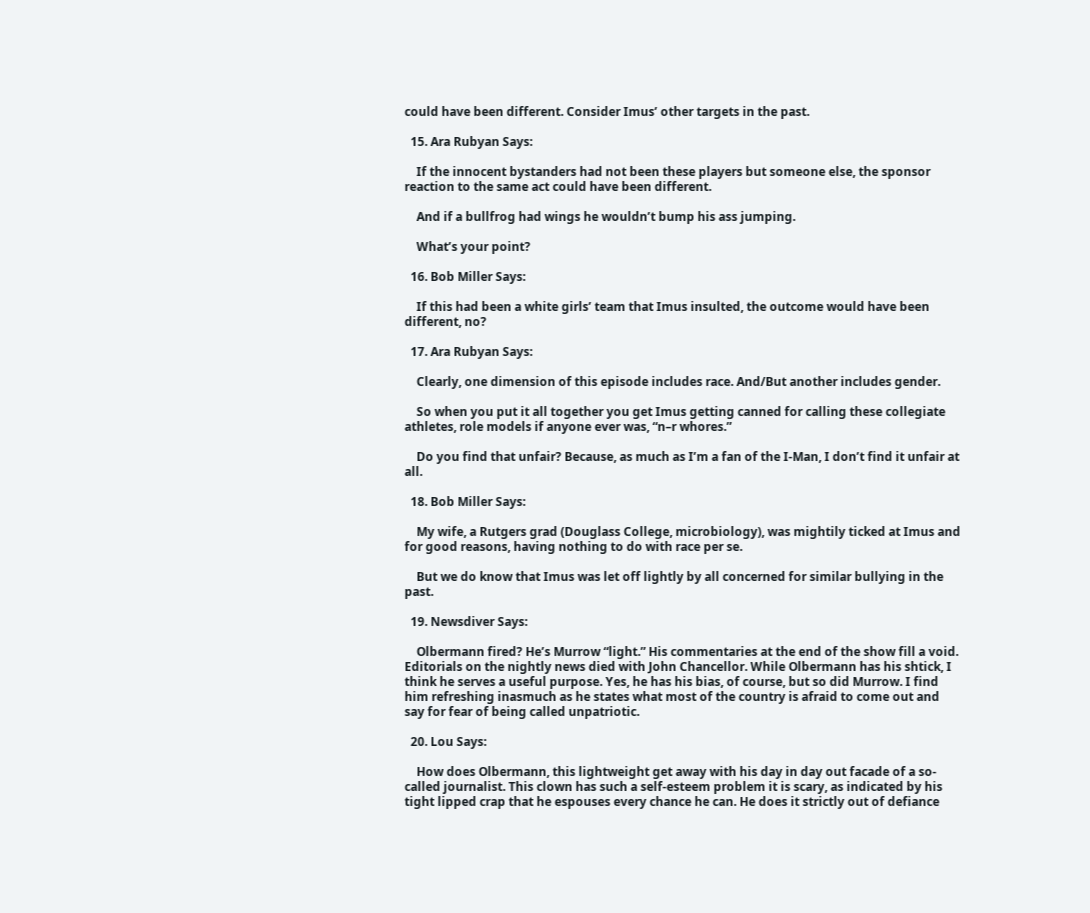could have been different. Consider Imus’ other targets in the past.

  15. Ara Rubyan Says:

    If the innocent bystanders had not been these players but someone else, the sponsor reaction to the same act could have been different.

    And if a bullfrog had wings he wouldn’t bump his ass jumping.

    What’s your point?

  16. Bob Miller Says:

    If this had been a white girls’ team that Imus insulted, the outcome would have been different, no?

  17. Ara Rubyan Says:

    Clearly, one dimension of this episode includes race. And/But another includes gender.

    So when you put it all together you get Imus getting canned for calling these collegiate athletes, role models if anyone ever was, “n–r whores.”

    Do you find that unfair? Because, as much as I’m a fan of the I-Man, I don’t find it unfair at all.

  18. Bob Miller Says:

    My wife, a Rutgers grad (Douglass College, microbiology), was mightily ticked at Imus and for good reasons, having nothing to do with race per se.

    But we do know that Imus was let off lightly by all concerned for similar bullying in the past.

  19. Newsdiver Says:

    Olbermann fired? He’s Murrow “light.” His commentaries at the end of the show fill a void. Editorials on the nightly news died with John Chancellor. While Olbermann has his shtick, I think he serves a useful purpose. Yes, he has his bias, of course, but so did Murrow. I find him refreshing inasmuch as he states what most of the country is afraid to come out and say for fear of being called unpatriotic.

  20. Lou Says:

    How does Olbermann, this lightweight get away with his day in day out facade of a so-called journalist. This clown has such a self-esteem problem it is scary, as indicated by his tight lipped crap that he espouses every chance he can. He does it strictly out of defiance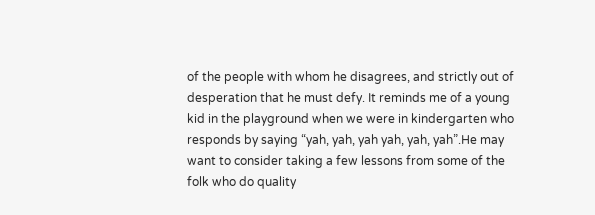of the people with whom he disagrees, and strictly out of desperation that he must defy. It reminds me of a young kid in the playground when we were in kindergarten who responds by saying “yah, yah, yah yah, yah, yah”.He may want to consider taking a few lessons from some of the folk who do quality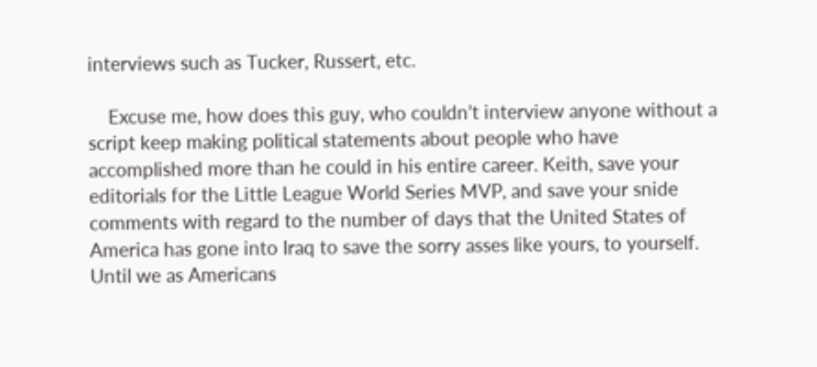interviews such as Tucker, Russert, etc.

    Excuse me, how does this guy, who couldn’t interview anyone without a script keep making political statements about people who have accomplished more than he could in his entire career. Keith, save your editorials for the Little League World Series MVP, and save your snide comments with regard to the number of days that the United States of America has gone into Iraq to save the sorry asses like yours, to yourself. Until we as Americans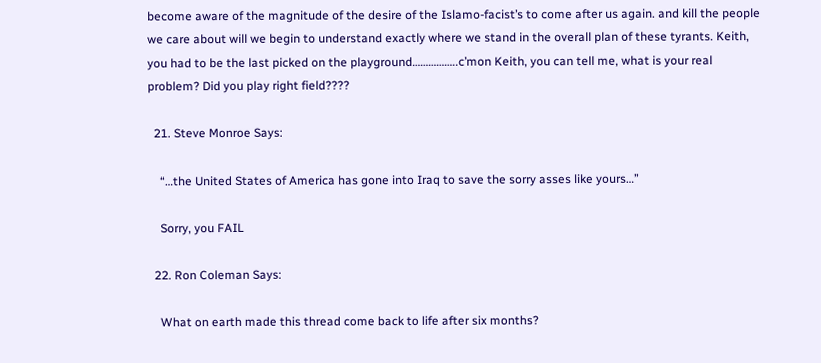become aware of the magnitude of the desire of the Islamo-facist’s to come after us again. and kill the people we care about will we begin to understand exactly where we stand in the overall plan of these tyrants. Keith, you had to be the last picked on the playground……………..c’mon Keith, you can tell me, what is your real problem? Did you play right field????

  21. Steve Monroe Says:

    “…the United States of America has gone into Iraq to save the sorry asses like yours…”

    Sorry, you FAIL

  22. Ron Coleman Says:

    What on earth made this thread come back to life after six months?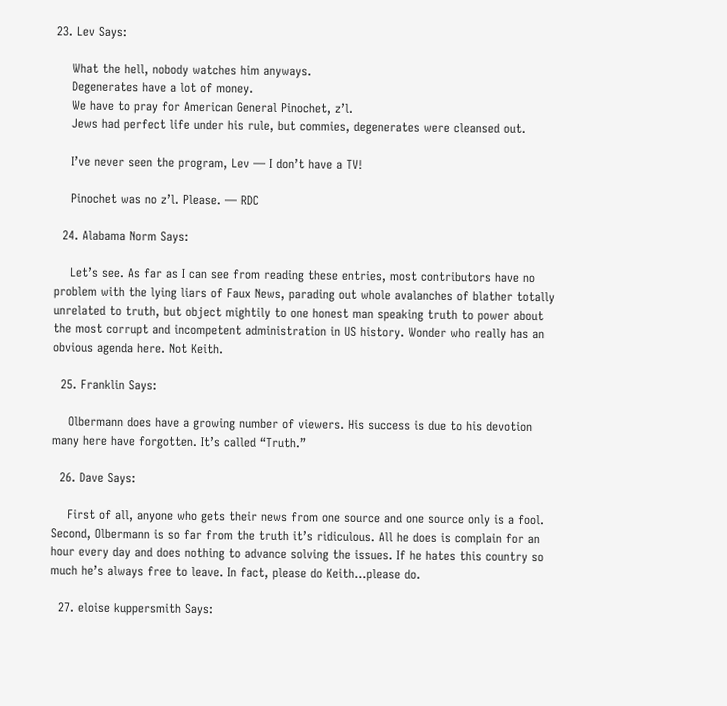23. Lev Says:

    What the hell, nobody watches him anyways.
    Degenerates have a lot of money.
    We have to pray for American General Pinochet, z’l.
    Jews had perfect life under his rule, but commies, degenerates were cleansed out.

    I’ve never seen the program, Lev — I don’t have a TV!

    Pinochet was no z’l. Please. — RDC

  24. Alabama Norm Says:

    Let’s see. As far as I can see from reading these entries, most contributors have no problem with the lying liars of Faux News, parading out whole avalanches of blather totally unrelated to truth, but object mightily to one honest man speaking truth to power about the most corrupt and incompetent administration in US history. Wonder who really has an obvious agenda here. Not Keith.

  25. Franklin Says:

    Olbermann does have a growing number of viewers. His success is due to his devotion many here have forgotten. It’s called “Truth.”

  26. Dave Says:

    First of all, anyone who gets their news from one source and one source only is a fool. Second, Olbermann is so far from the truth it’s ridiculous. All he does is complain for an hour every day and does nothing to advance solving the issues. If he hates this country so much he’s always free to leave. In fact, please do Keith…please do.

  27. eloise kuppersmith Says: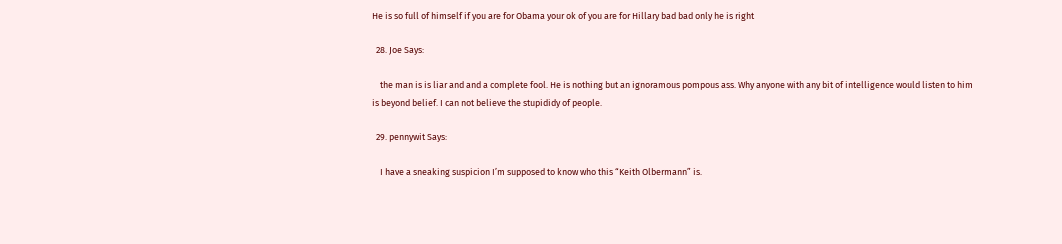He is so full of himself if you are for Obama your ok of you are for Hillary bad bad only he is right

  28. Joe Says:

    the man is is liar and and a complete fool. He is nothing but an ignoramous pompous ass. Why anyone with any bit of intelligence would listen to him is beyond belief. I can not believe the stupididy of people.

  29. pennywit Says:

    I have a sneaking suspicion I’m supposed to know who this “Keith Olbermann” is.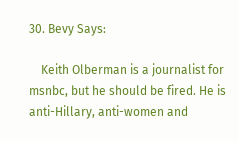30. Bevy Says:

    Keith Olberman is a journalist for msnbc, but he should be fired. He is anti-Hillary, anti-women and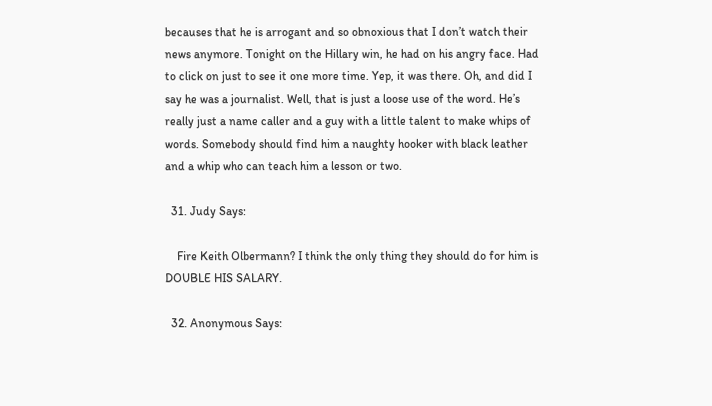becauses that he is arrogant and so obnoxious that I don’t watch their news anymore. Tonight on the Hillary win, he had on his angry face. Had to click on just to see it one more time. Yep, it was there. Oh, and did I say he was a journalist. Well, that is just a loose use of the word. He’s really just a name caller and a guy with a little talent to make whips of words. Somebody should find him a naughty hooker with black leather and a whip who can teach him a lesson or two.

  31. Judy Says:

    Fire Keith Olbermann? I think the only thing they should do for him is DOUBLE HIS SALARY.

  32. Anonymous Says: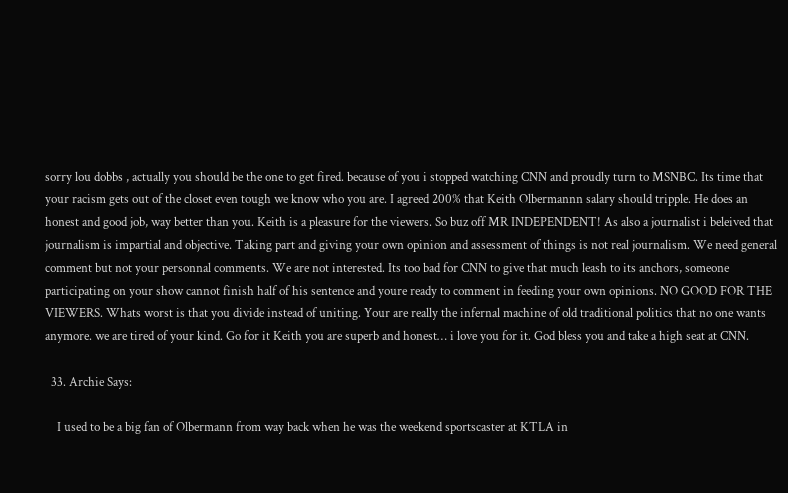sorry lou dobbs , actually you should be the one to get fired. because of you i stopped watching CNN and proudly turn to MSNBC. Its time that your racism gets out of the closet even tough we know who you are. I agreed 200% that Keith Olbermannn salary should tripple. He does an honest and good job, way better than you. Keith is a pleasure for the viewers. So buz off MR INDEPENDENT! As also a journalist i beleived that journalism is impartial and objective. Taking part and giving your own opinion and assessment of things is not real journalism. We need general comment but not your personnal comments. We are not interested. Its too bad for CNN to give that much leash to its anchors, someone participating on your show cannot finish half of his sentence and youre ready to comment in feeding your own opinions. NO GOOD FOR THE VIEWERS. Whats worst is that you divide instead of uniting. Your are really the infernal machine of old traditional politics that no one wants anymore. we are tired of your kind. Go for it Keith you are superb and honest… i love you for it. God bless you and take a high seat at CNN.

  33. Archie Says:

    I used to be a big fan of Olbermann from way back when he was the weekend sportscaster at KTLA in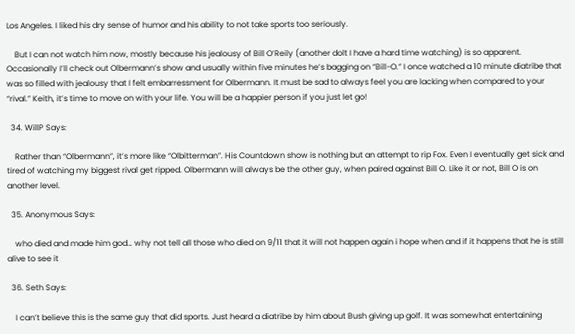Los Angeles. I liked his dry sense of humor and his ability to not take sports too seriously.

    But I can not watch him now, mostly because his jealousy of Bill O’Reily (another dolt I have a hard time watching) is so apparent. Occasionally I’ll check out Olbermann’s show and usually within five minutes he’s bagging on “Bill-O.” I once watched a 10 minute diatribe that was so filled with jealousy that I felt embarressment for Olbermann. It must be sad to always feel you are lacking when compared to your “rival.” Keith, it’s time to move on with your life. You will be a happier person if you just let go!

  34. WillP Says:

    Rather than “Olbermann”, it’s more like “Olbitterman”. His Countdown show is nothing but an attempt to rip Fox. Even I eventually get sick and tired of watching my biggest rival get ripped. Olbermann will always be the other guy, when paired against Bill O. Like it or not, Bill O is on another level.

  35. Anonymous Says:

    who died and made him god… why not tell all those who died on 9/11 that it will not happen again i hope when and if it happens that he is still alive to see it

  36. Seth Says:

    I can’t believe this is the same guy that did sports. Just heard a diatribe by him about Bush giving up golf. It was somewhat entertaining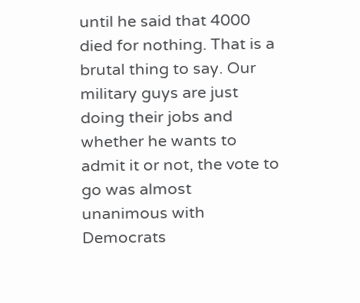until he said that 4000 died for nothing. That is a brutal thing to say. Our military guys are just doing their jobs and whether he wants to admit it or not, the vote to go was almost unanimous with Democrats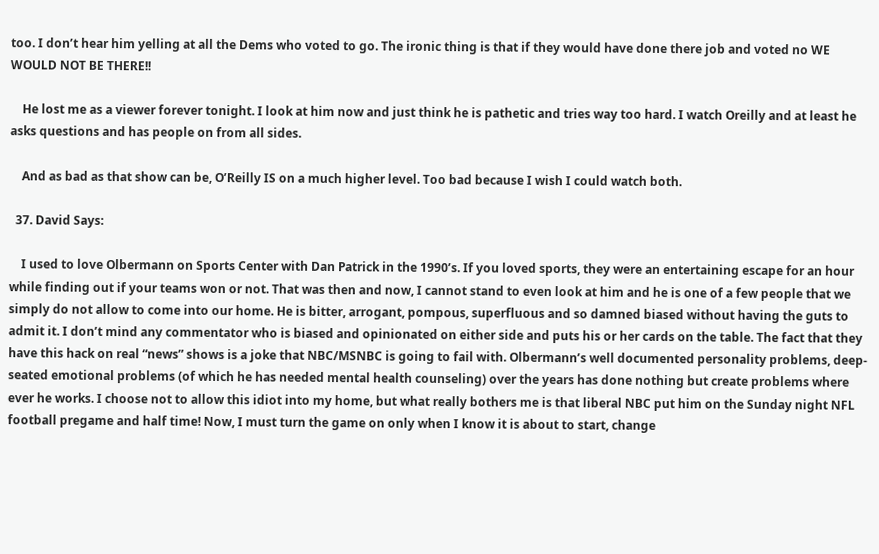too. I don’t hear him yelling at all the Dems who voted to go. The ironic thing is that if they would have done there job and voted no WE WOULD NOT BE THERE!!

    He lost me as a viewer forever tonight. I look at him now and just think he is pathetic and tries way too hard. I watch Oreilly and at least he asks questions and has people on from all sides.

    And as bad as that show can be, O’Reilly IS on a much higher level. Too bad because I wish I could watch both.

  37. David Says:

    I used to love Olbermann on Sports Center with Dan Patrick in the 1990’s. If you loved sports, they were an entertaining escape for an hour while finding out if your teams won or not. That was then and now, I cannot stand to even look at him and he is one of a few people that we simply do not allow to come into our home. He is bitter, arrogant, pompous, superfluous and so damned biased without having the guts to admit it. I don’t mind any commentator who is biased and opinionated on either side and puts his or her cards on the table. The fact that they have this hack on real “news” shows is a joke that NBC/MSNBC is going to fail with. Olbermann’s well documented personality problems, deep-seated emotional problems (of which he has needed mental health counseling) over the years has done nothing but create problems where ever he works. I choose not to allow this idiot into my home, but what really bothers me is that liberal NBC put him on the Sunday night NFL football pregame and half time! Now, I must turn the game on only when I know it is about to start, change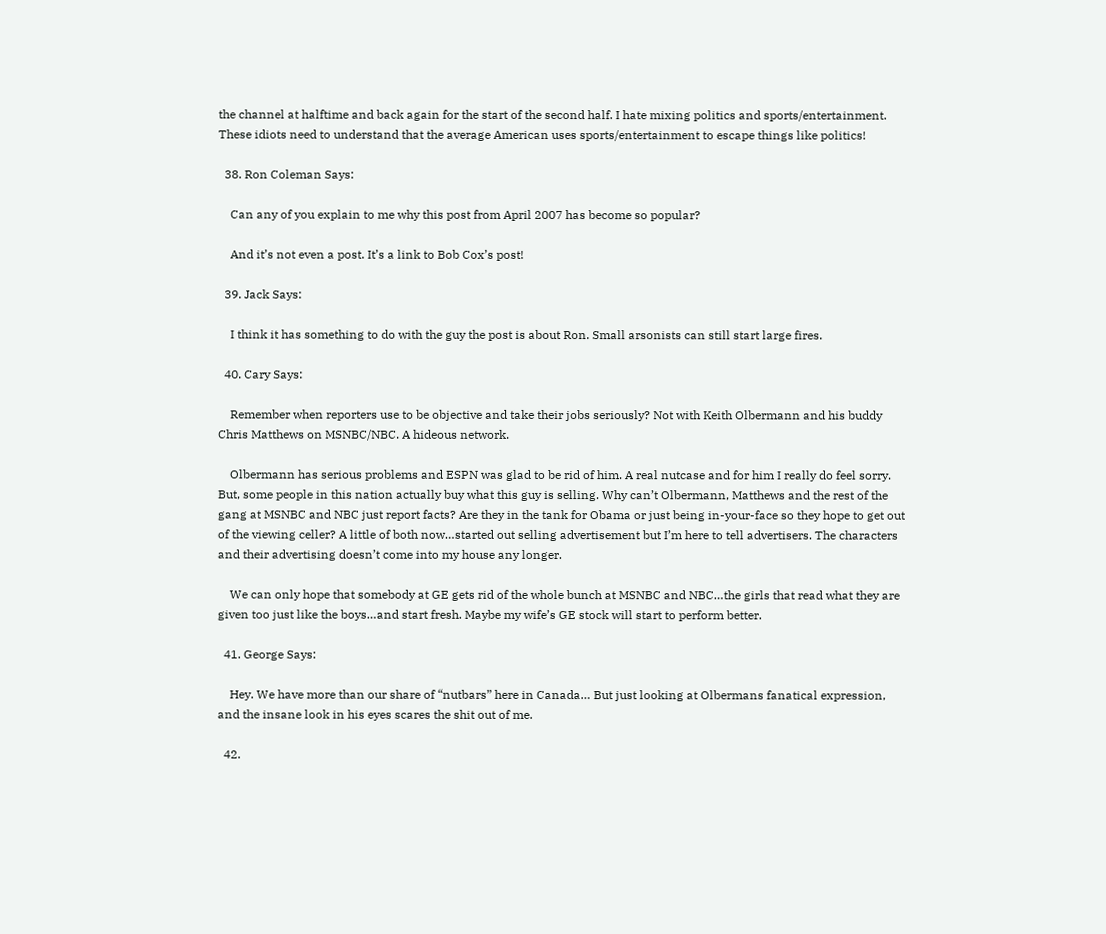the channel at halftime and back again for the start of the second half. I hate mixing politics and sports/entertainment. These idiots need to understand that the average American uses sports/entertainment to escape things like politics!

  38. Ron Coleman Says:

    Can any of you explain to me why this post from April 2007 has become so popular?

    And it’s not even a post. It’s a link to Bob Cox’s post!

  39. Jack Says:

    I think it has something to do with the guy the post is about Ron. Small arsonists can still start large fires.

  40. Cary Says:

    Remember when reporters use to be objective and take their jobs seriously? Not with Keith Olbermann and his buddy Chris Matthews on MSNBC/NBC. A hideous network.

    Olbermann has serious problems and ESPN was glad to be rid of him. A real nutcase and for him I really do feel sorry. But, some people in this nation actually buy what this guy is selling. Why can’t Olbermann, Matthews and the rest of the gang at MSNBC and NBC just report facts? Are they in the tank for Obama or just being in-your-face so they hope to get out of the viewing celler? A little of both now…started out selling advertisement but I’m here to tell advertisers. The characters and their advertising doesn’t come into my house any longer.

    We can only hope that somebody at GE gets rid of the whole bunch at MSNBC and NBC…the girls that read what they are given too just like the boys…and start fresh. Maybe my wife’s GE stock will start to perform better.

  41. George Says:

    Hey. We have more than our share of “nutbars” here in Canada… But just looking at Olbermans fanatical expression, and the insane look in his eyes scares the shit out of me.

  42.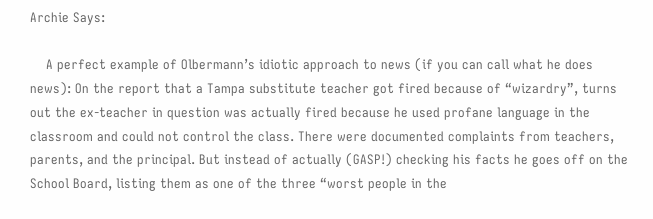Archie Says:

    A perfect example of Olbermann’s idiotic approach to news (if you can call what he does news): On the report that a Tampa substitute teacher got fired because of “wizardry”, turns out the ex-teacher in question was actually fired because he used profane language in the classroom and could not control the class. There were documented complaints from teachers, parents, and the principal. But instead of actually (GASP!) checking his facts he goes off on the School Board, listing them as one of the three “worst people in the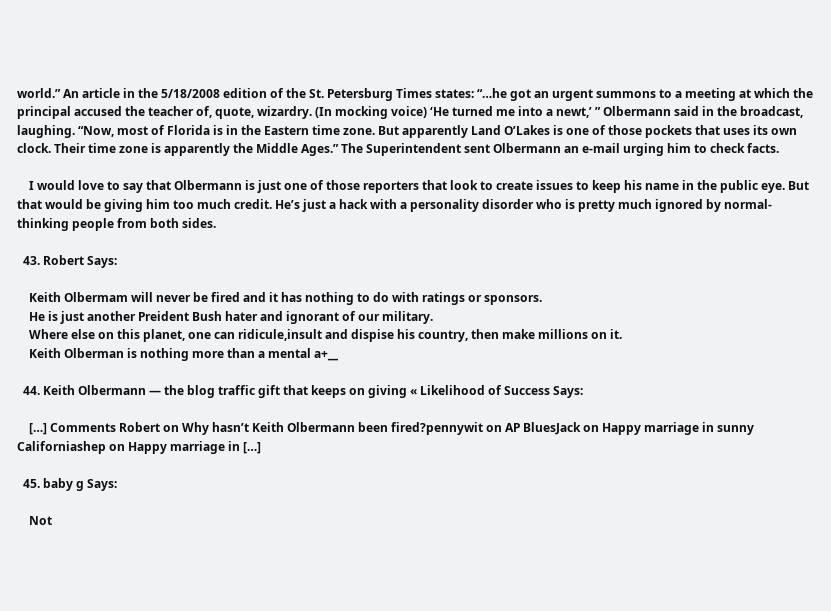world.” An article in the 5/18/2008 edition of the St. Petersburg Times states: “…he got an urgent summons to a meeting at which the principal accused the teacher of, quote, wizardry. (In mocking voice) ‘He turned me into a newt,’ ” Olbermann said in the broadcast, laughing. “Now, most of Florida is in the Eastern time zone. But apparently Land O’Lakes is one of those pockets that uses its own clock. Their time zone is apparently the Middle Ages.” The Superintendent sent Olbermann an e-mail urging him to check facts.

    I would love to say that Olbermann is just one of those reporters that look to create issues to keep his name in the public eye. But that would be giving him too much credit. He’s just a hack with a personality disorder who is pretty much ignored by normal-thinking people from both sides.

  43. Robert Says:

    Keith Olbermam will never be fired and it has nothing to do with ratings or sponsors.
    He is just another Preident Bush hater and ignorant of our military.
    Where else on this planet, one can ridicule,insult and dispise his country, then make millions on it.
    Keith Olberman is nothing more than a mental a+__

  44. Keith Olbermann — the blog traffic gift that keeps on giving « Likelihood of Success Says:

    […] Comments Robert on Why hasn’t Keith Olbermann been fired?pennywit on AP BluesJack on Happy marriage in sunny Californiashep on Happy marriage in […]

  45. baby g Says:

    Not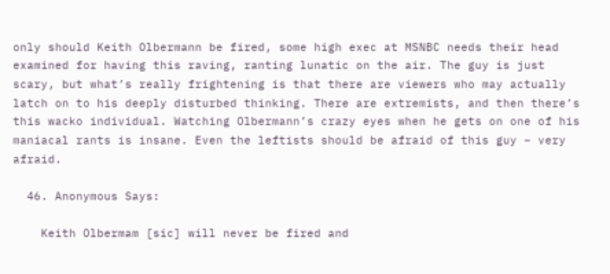only should Keith Olbermann be fired, some high exec at MSNBC needs their head examined for having this raving, ranting lunatic on the air. The guy is just scary, but what’s really frightening is that there are viewers who may actually latch on to his deeply disturbed thinking. There are extremists, and then there’s this wacko individual. Watching Olbermann’s crazy eyes when he gets on one of his maniacal rants is insane. Even the leftists should be afraid of this guy – very afraid.

  46. Anonymous Says:

    Keith Olbermam [sic] will never be fired and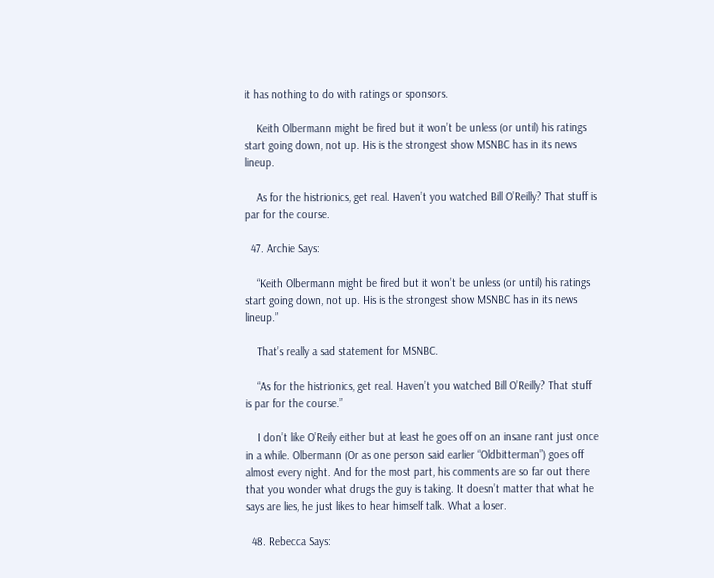it has nothing to do with ratings or sponsors.

    Keith Olbermann might be fired but it won’t be unless (or until) his ratings start going down, not up. His is the strongest show MSNBC has in its news lineup.

    As for the histrionics, get real. Haven’t you watched Bill O’Reilly? That stuff is par for the course.

  47. Archie Says:

    “Keith Olbermann might be fired but it won’t be unless (or until) his ratings start going down, not up. His is the strongest show MSNBC has in its news lineup.”

    That’s really a sad statement for MSNBC.

    “As for the histrionics, get real. Haven’t you watched Bill O’Reilly? That stuff is par for the course.”

    I don’t like O’Reily either but at least he goes off on an insane rant just once in a while. Olbermann (Or as one person said earlier “Oldbitterman”) goes off almost every night. And for the most part, his comments are so far out there that you wonder what drugs the guy is taking. It doesn’t matter that what he says are lies, he just likes to hear himself talk. What a loser.

  48. Rebecca Says: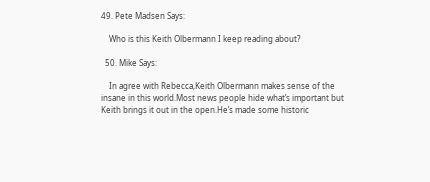49. Pete Madsen Says:

    Who is this Keith Olbermann I keep reading about?

  50. Mike Says:

    In agree with Rebecca,Keith Olbermann makes sense of the insane in this world.Most news people hide what’s important but Keith brings it out in the open.He’s made some historic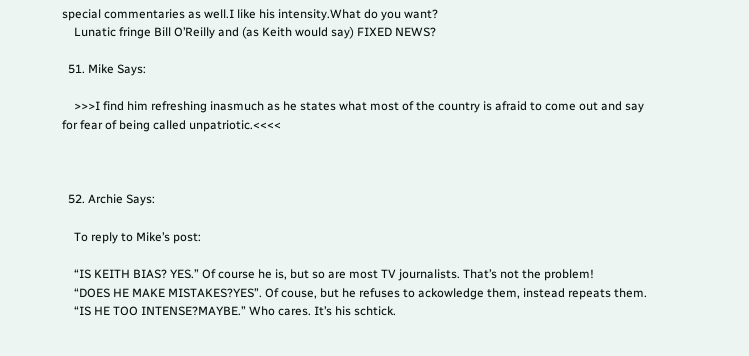special commentaries as well.I like his intensity.What do you want?
    Lunatic fringe Bill O’Reilly and (as Keith would say) FIXED NEWS?

  51. Mike Says:

    >>>I find him refreshing inasmuch as he states what most of the country is afraid to come out and say for fear of being called unpatriotic.<<<<



  52. Archie Says:

    To reply to Mike’s post:

    “IS KEITH BIAS? YES.” Of course he is, but so are most TV journalists. That’s not the problem!
    “DOES HE MAKE MISTAKES?YES”. Of couse, but he refuses to ackowledge them, instead repeats them.
    “IS HE TOO INTENSE?MAYBE.” Who cares. It’s his schtick.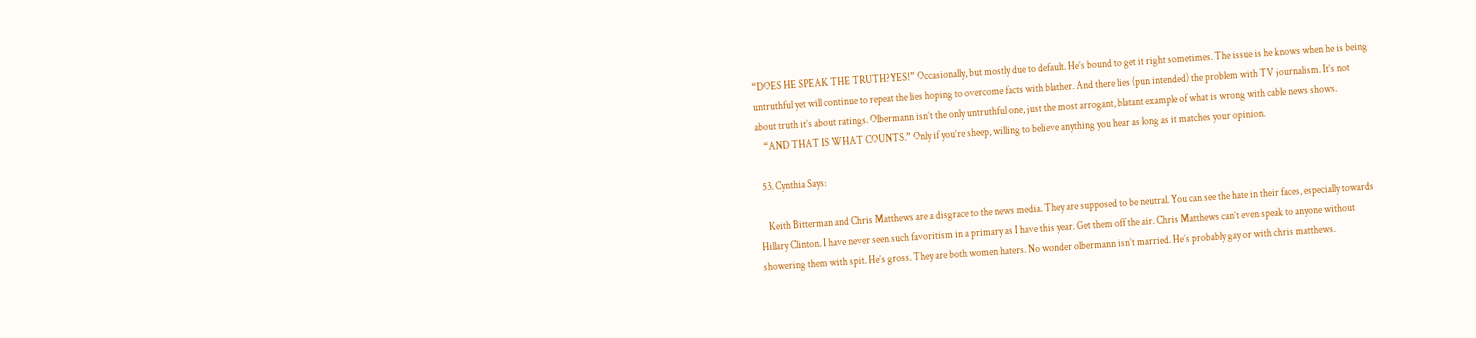“DOES HE SPEAK THE TRUTH?YES!” Occasionally, but mostly due to default. He’s bound to get it right sometimes. The issue is he knows when he is being untruthful yet will continue to repeat the lies hoping to overcome facts with blather. And there lies (pun intended) the problem with TV journalism. It’s not about truth it’s about ratings. Olbermann isn’t the only untruthful one, just the most arrogant, blatant example of what is wrong with cable news shows.
    “AND THAT IS WHAT COUNTS.” Only if you’re sheep, willing to believe anything you hear as long as it matches your opinion.

  53. Cynthia Says:

    Keith Bitterman and Chris Matthews are a disgrace to the news media. They are supposed to be neutral. You can see the hate in their faces, especially towards Hillary Clinton. I have never seen such favoritism in a primary as I have this year. Get them off the air. Chris Matthews can’t even speak to anyone without showering them with spit. He’s gross. They are both women haters. No wonder olbermann isn’t married. He’s probably gay or with chris matthews.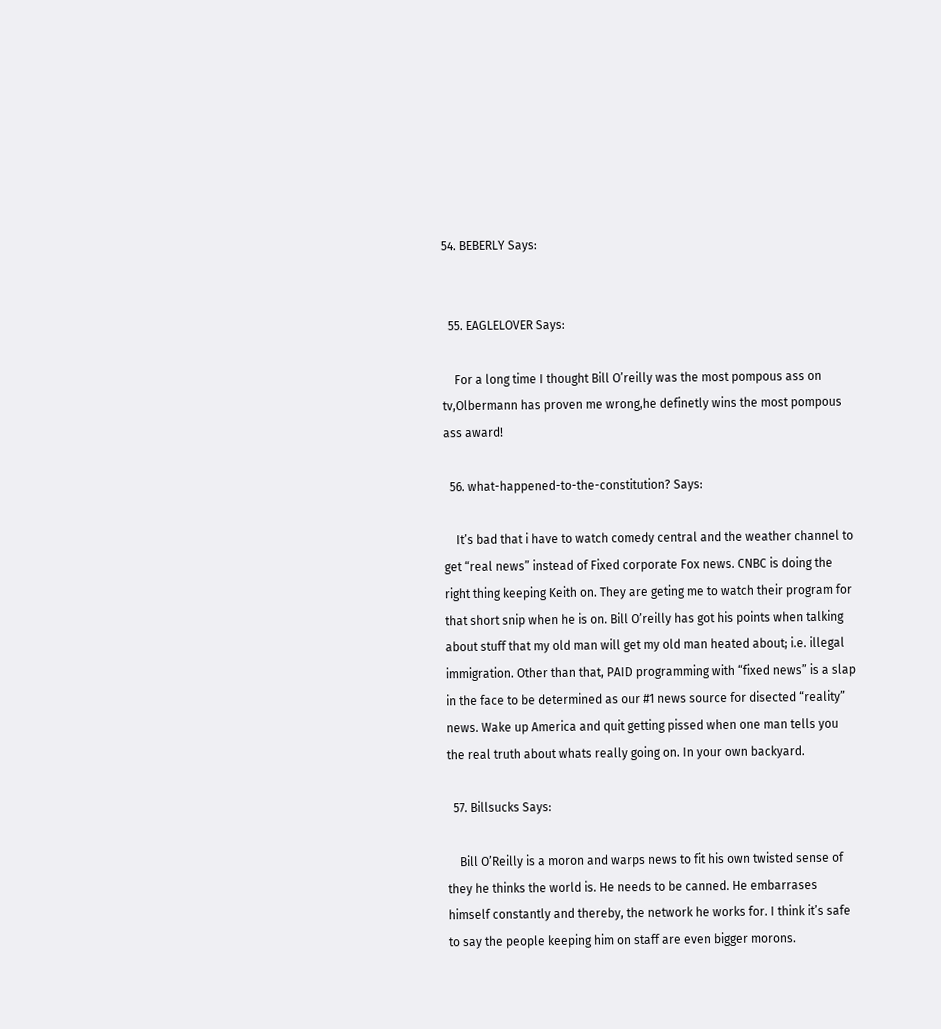54. BEBERLY Says:


  55. EAGLELOVER Says:

    For a long time I thought Bill O’reilly was the most pompous ass on tv,Olbermann has proven me wrong,he definetly wins the most pompous ass award!

  56. what-happened-to-the-constitution? Says:

    It’s bad that i have to watch comedy central and the weather channel to get “real news” instead of Fixed corporate Fox news. CNBC is doing the right thing keeping Keith on. They are geting me to watch their program for that short snip when he is on. Bill O’reilly has got his points when talking about stuff that my old man will get my old man heated about; i.e. illegal immigration. Other than that, PAID programming with “fixed news” is a slap in the face to be determined as our #1 news source for disected “reality” news. Wake up America and quit getting pissed when one man tells you the real truth about whats really going on. In your own backyard.

  57. Billsucks Says:

    Bill O’Reilly is a moron and warps news to fit his own twisted sense of they he thinks the world is. He needs to be canned. He embarrases himself constantly and thereby, the network he works for. I think it’s safe to say the people keeping him on staff are even bigger morons.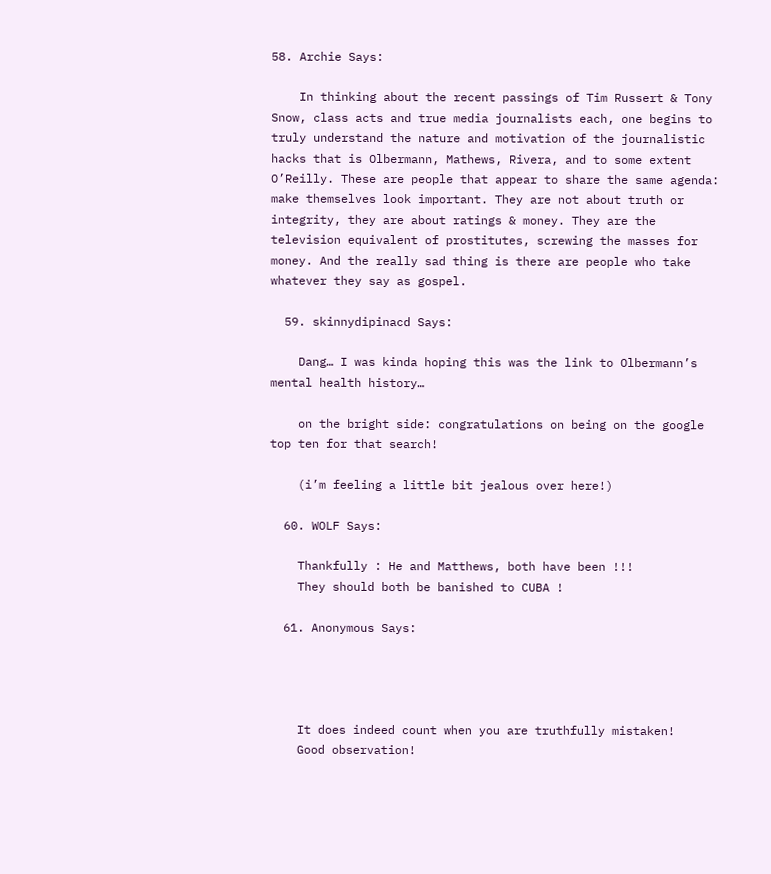58. Archie Says:

    In thinking about the recent passings of Tim Russert & Tony Snow, class acts and true media journalists each, one begins to truly understand the nature and motivation of the journalistic hacks that is Olbermann, Mathews, Rivera, and to some extent O’Reilly. These are people that appear to share the same agenda: make themselves look important. They are not about truth or integrity, they are about ratings & money. They are the television equivalent of prostitutes, screwing the masses for money. And the really sad thing is there are people who take whatever they say as gospel.

  59. skinnydipinacd Says:

    Dang… I was kinda hoping this was the link to Olbermann’s mental health history…

    on the bright side: congratulations on being on the google top ten for that search!

    (i’m feeling a little bit jealous over here!)

  60. WOLF Says:

    Thankfully : He and Matthews, both have been !!!
    They should both be banished to CUBA !

  61. Anonymous Says:




    It does indeed count when you are truthfully mistaken!
    Good observation!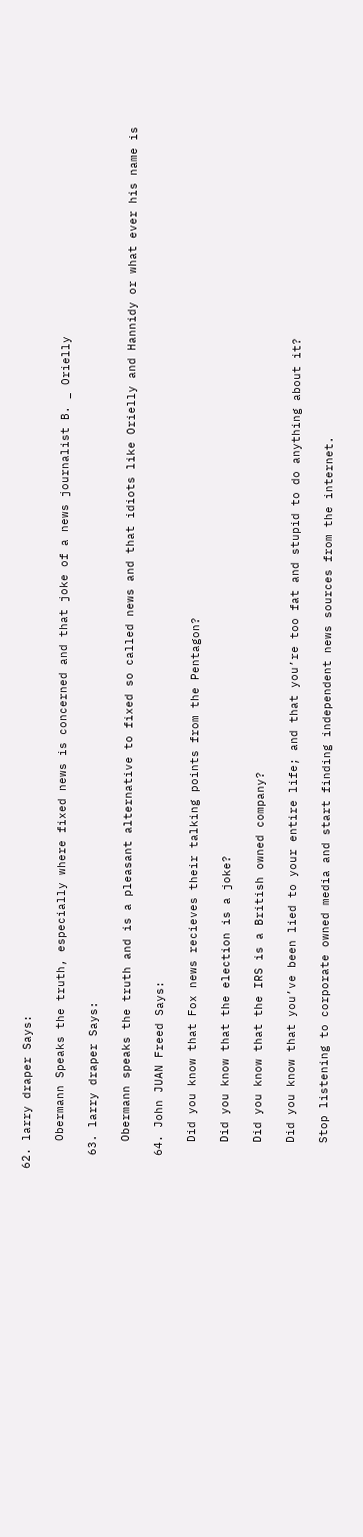62. larry draper Says:

    Obermann Speaks the truth, especially where fixed news is concerned and that joke of a news journalist B. _ Orielly

  63. larry draper Says:

    Obermann speaks the truth and is a pleasant alternative to fixed so called news and that idiots like Orielly and Hannidy or what ever his name is

  64. John JUAN Freed Says:

    Did you know that Fox news recieves their talking points from the Pentagon?

    Did you know that the election is a joke?

    Did you know that the IRS is a British owned company?

    Did you know that you’ve been lied to your entire life; and that you’re too fat and stupid to do anything about it?

    Stop listening to corporate owned media and start finding independent news sources from the internet.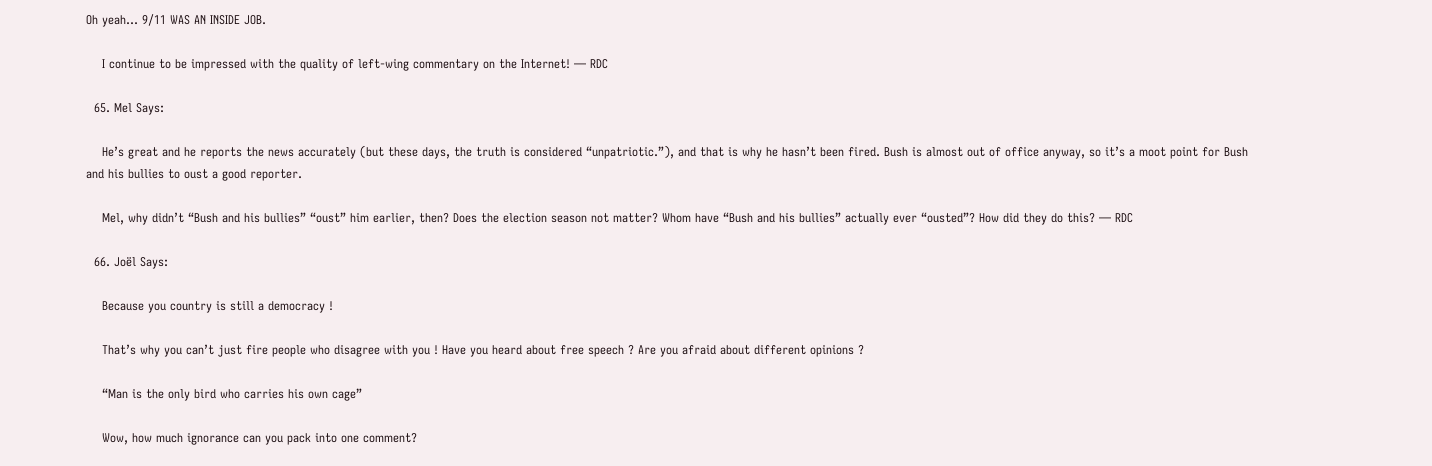Oh yeah… 9/11 WAS AN INSIDE JOB.

    I continue to be impressed with the quality of left-wing commentary on the Internet! — RDC

  65. Mel Says:

    He’s great and he reports the news accurately (but these days, the truth is considered “unpatriotic.”), and that is why he hasn’t been fired. Bush is almost out of office anyway, so it’s a moot point for Bush and his bullies to oust a good reporter.

    Mel, why didn’t “Bush and his bullies” “oust” him earlier, then? Does the election season not matter? Whom have “Bush and his bullies” actually ever “ousted”? How did they do this? — RDC

  66. Joël Says:

    Because you country is still a democracy !

    That’s why you can’t just fire people who disagree with you ! Have you heard about free speech ? Are you afraid about different opinions ?

    “Man is the only bird who carries his own cage”

    Wow, how much ignorance can you pack into one comment?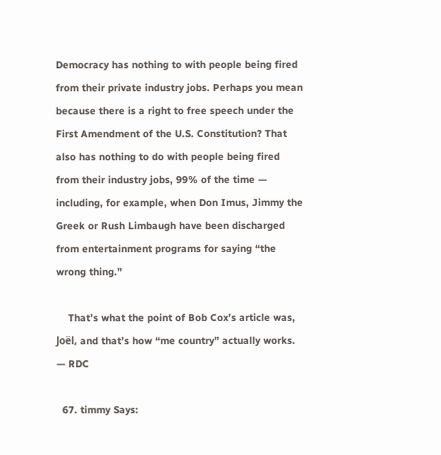Democracy has nothing to with people being fired from their private industry jobs. Perhaps you mean because there is a right to free speech under the First Amendment of the U.S. Constitution? That also has nothing to do with people being fired from their industry jobs, 99% of the time — including, for example, when Don Imus, Jimmy the Greek or Rush Limbaugh have been discharged from entertainment programs for saying “the wrong thing.”

    That’s what the point of Bob Cox’s article was, Joël, and that’s how “me country” actually works. — RDC

  67. timmy Says: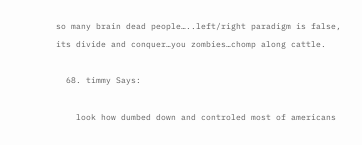so many brain dead people…..left/right paradigm is false, its divide and conquer…you zombies…chomp along cattle.

  68. timmy Says:

    look how dumbed down and controled most of americans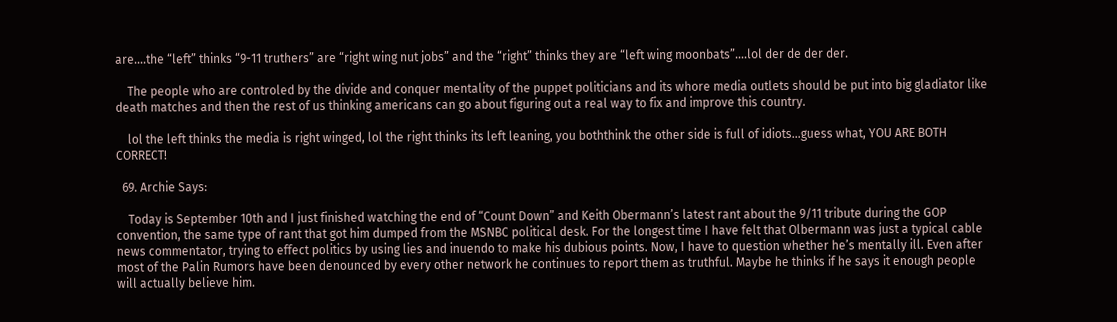are….the “left” thinks “9-11 truthers” are “right wing nut jobs” and the “right” thinks they are “left wing moonbats”….lol der de der der.

    The people who are controled by the divide and conquer mentality of the puppet politicians and its whore media outlets should be put into big gladiator like death matches and then the rest of us thinking americans can go about figuring out a real way to fix and improve this country.

    lol the left thinks the media is right winged, lol the right thinks its left leaning, you boththink the other side is full of idiots…guess what, YOU ARE BOTH CORRECT!

  69. Archie Says:

    Today is September 10th and I just finished watching the end of “Count Down” and Keith Obermann’s latest rant about the 9/11 tribute during the GOP convention, the same type of rant that got him dumped from the MSNBC political desk. For the longest time I have felt that Olbermann was just a typical cable news commentator, trying to effect politics by using lies and inuendo to make his dubious points. Now, I have to question whether he’s mentally ill. Even after most of the Palin Rumors have been denounced by every other network he continues to report them as truthful. Maybe he thinks if he says it enough people will actually believe him.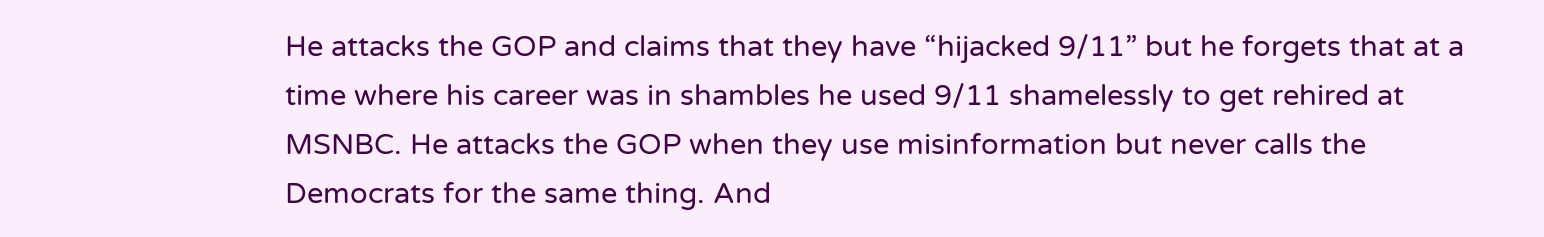He attacks the GOP and claims that they have “hijacked 9/11” but he forgets that at a time where his career was in shambles he used 9/11 shamelessly to get rehired at MSNBC. He attacks the GOP when they use misinformation but never calls the Democrats for the same thing. And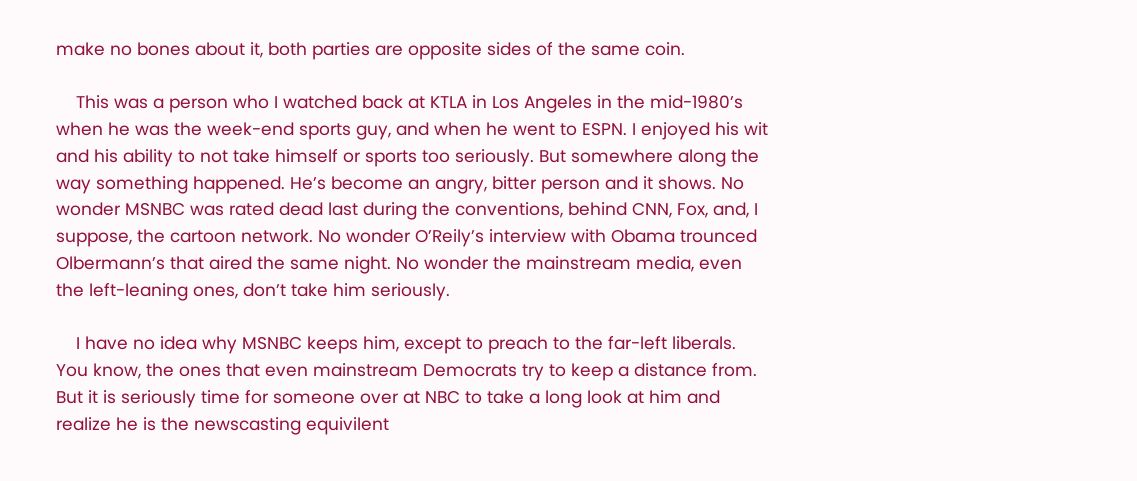make no bones about it, both parties are opposite sides of the same coin.

    This was a person who I watched back at KTLA in Los Angeles in the mid-1980’s when he was the week-end sports guy, and when he went to ESPN. I enjoyed his wit and his ability to not take himself or sports too seriously. But somewhere along the way something happened. He’s become an angry, bitter person and it shows. No wonder MSNBC was rated dead last during the conventions, behind CNN, Fox, and, I suppose, the cartoon network. No wonder O’Reily’s interview with Obama trounced Olbermann’s that aired the same night. No wonder the mainstream media, even the left-leaning ones, don’t take him seriously.

    I have no idea why MSNBC keeps him, except to preach to the far-left liberals. You know, the ones that even mainstream Democrats try to keep a distance from. But it is seriously time for someone over at NBC to take a long look at him and realize he is the newscasting equivilent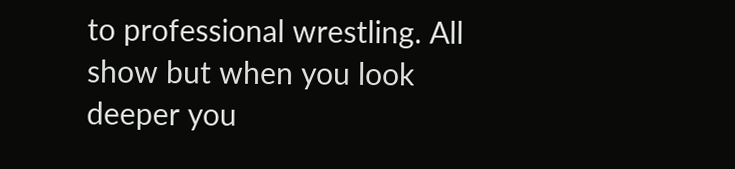to professional wrestling. All show but when you look deeper you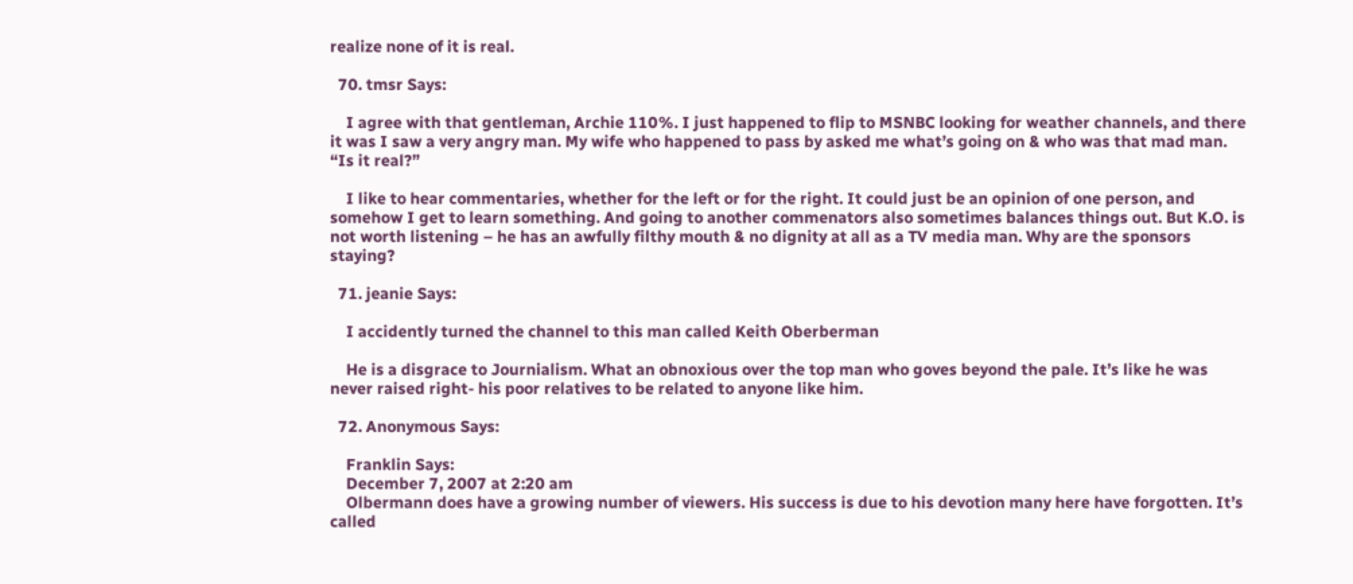realize none of it is real.

  70. tmsr Says:

    I agree with that gentleman, Archie 110%. I just happened to flip to MSNBC looking for weather channels, and there it was I saw a very angry man. My wife who happened to pass by asked me what’s going on & who was that mad man. “Is it real?”

    I like to hear commentaries, whether for the left or for the right. It could just be an opinion of one person, and somehow I get to learn something. And going to another commenators also sometimes balances things out. But K.O. is not worth listening – he has an awfully filthy mouth & no dignity at all as a TV media man. Why are the sponsors staying?

  71. jeanie Says:

    I accidently turned the channel to this man called Keith Oberberman

    He is a disgrace to Journialism. What an obnoxious over the top man who goves beyond the pale. It’s like he was never raised right- his poor relatives to be related to anyone like him.

  72. Anonymous Says:

    Franklin Says:
    December 7, 2007 at 2:20 am
    Olbermann does have a growing number of viewers. His success is due to his devotion many here have forgotten. It’s called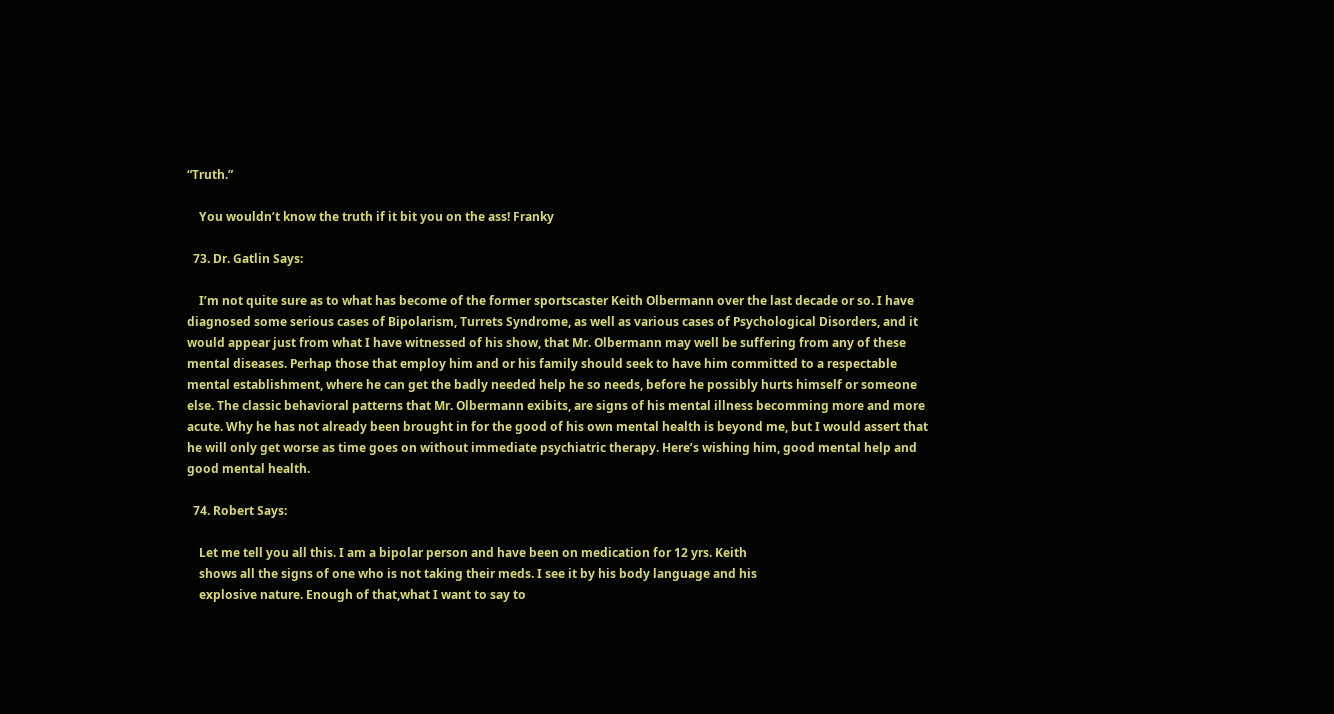“Truth.”

    You wouldn’t know the truth if it bit you on the ass! Franky

  73. Dr. Gatlin Says:

    I’m not quite sure as to what has become of the former sportscaster Keith Olbermann over the last decade or so. I have diagnosed some serious cases of Bipolarism, Turrets Syndrome, as well as various cases of Psychological Disorders, and it would appear just from what I have witnessed of his show, that Mr. Olbermann may well be suffering from any of these mental diseases. Perhap those that employ him and or his family should seek to have him committed to a respectable mental establishment, where he can get the badly needed help he so needs, before he possibly hurts himself or someone else. The classic behavioral patterns that Mr. Olbermann exibits, are signs of his mental illness becomming more and more acute. Why he has not already been brought in for the good of his own mental health is beyond me, but I would assert that he will only get worse as time goes on without immediate psychiatric therapy. Here’s wishing him, good mental help and good mental health.

  74. Robert Says:

    Let me tell you all this. I am a bipolar person and have been on medication for 12 yrs. Keith
    shows all the signs of one who is not taking their meds. I see it by his body language and his
    explosive nature. Enough of that,what I want to say to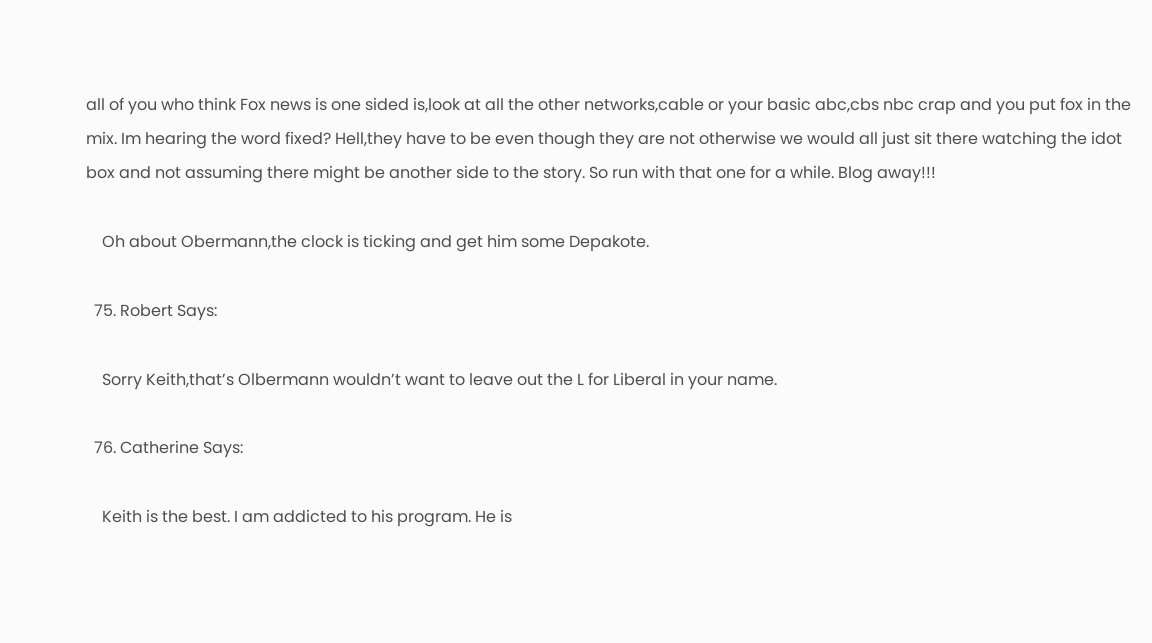all of you who think Fox news is one sided is,look at all the other networks,cable or your basic abc,cbs nbc crap and you put fox in the mix. Im hearing the word fixed? Hell,they have to be even though they are not otherwise we would all just sit there watching the idot box and not assuming there might be another side to the story. So run with that one for a while. Blog away!!!

    Oh about Obermann,the clock is ticking and get him some Depakote.

  75. Robert Says:

    Sorry Keith,that’s Olbermann wouldn’t want to leave out the L for Liberal in your name.

  76. Catherine Says:

    Keith is the best. I am addicted to his program. He is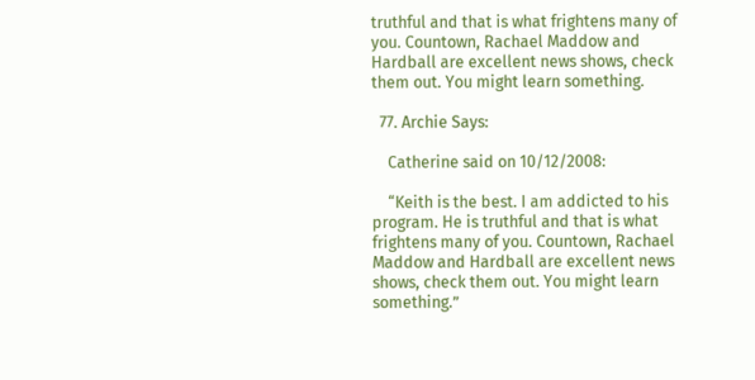truthful and that is what frightens many of you. Countown, Rachael Maddow and Hardball are excellent news shows, check them out. You might learn something.

  77. Archie Says:

    Catherine said on 10/12/2008:

    “Keith is the best. I am addicted to his program. He is truthful and that is what frightens many of you. Countown, Rachael Maddow and Hardball are excellent news shows, check them out. You might learn something.”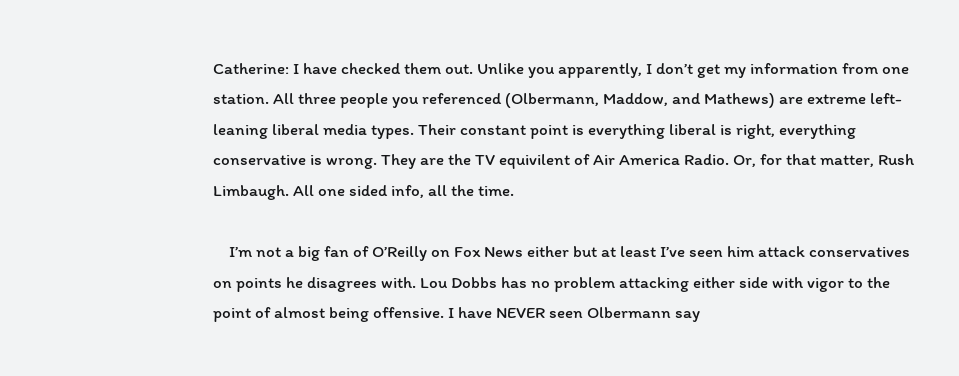Catherine: I have checked them out. Unlike you apparently, I don’t get my information from one station. All three people you referenced (Olbermann, Maddow, and Mathews) are extreme left-leaning liberal media types. Their constant point is everything liberal is right, everything conservative is wrong. They are the TV equivilent of Air America Radio. Or, for that matter, Rush Limbaugh. All one sided info, all the time.

    I’m not a big fan of O’Reilly on Fox News either but at least I’ve seen him attack conservatives on points he disagrees with. Lou Dobbs has no problem attacking either side with vigor to the point of almost being offensive. I have NEVER seen Olbermann say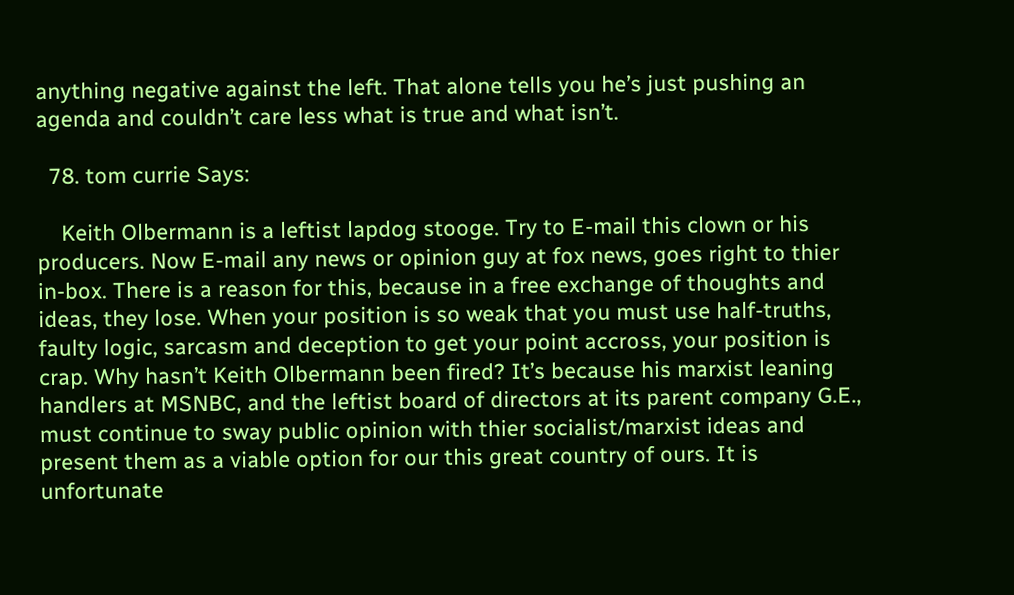anything negative against the left. That alone tells you he’s just pushing an agenda and couldn’t care less what is true and what isn’t.

  78. tom currie Says:

    Keith Olbermann is a leftist lapdog stooge. Try to E-mail this clown or his producers. Now E-mail any news or opinion guy at fox news, goes right to thier in-box. There is a reason for this, because in a free exchange of thoughts and ideas, they lose. When your position is so weak that you must use half-truths, faulty logic, sarcasm and deception to get your point accross, your position is crap. Why hasn’t Keith Olbermann been fired? It’s because his marxist leaning handlers at MSNBC, and the leftist board of directors at its parent company G.E., must continue to sway public opinion with thier socialist/marxist ideas and present them as a viable option for our this great country of ours. It is unfortunate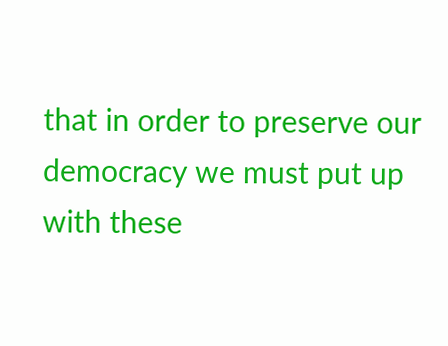that in order to preserve our democracy we must put up with these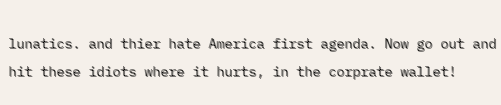lunatics. and thier hate America first agenda. Now go out and hit these idiots where it hurts, in the corprate wallet!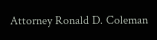Attorney Ronald D. Coleman